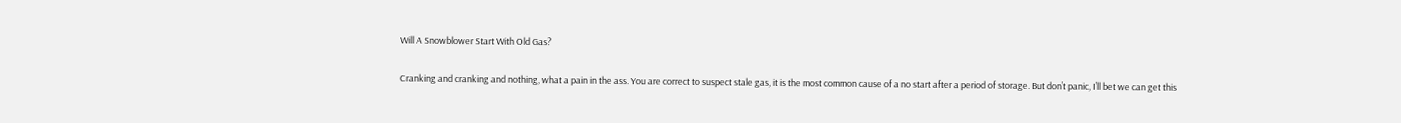Will A Snowblower Start With Old Gas?

Cranking and cranking and nothing, what a pain in the ass. You are correct to suspect stale gas, it is the most common cause of a no start after a period of storage. But don’t panic, I’ll bet we can get this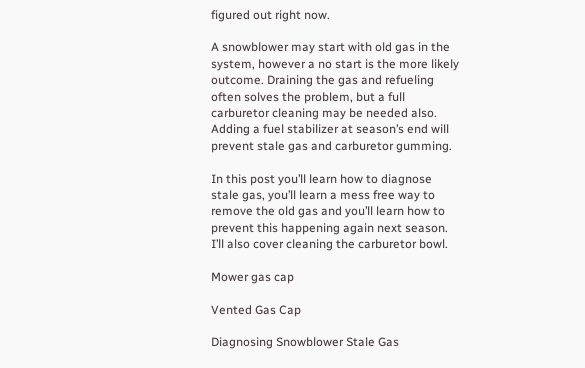figured out right now.

A snowblower may start with old gas in the system, however a no start is the more likely outcome. Draining the gas and refueling often solves the problem, but a full carburetor cleaning may be needed also. Adding a fuel stabilizer at season’s end will prevent stale gas and carburetor gumming.

In this post you’ll learn how to diagnose stale gas, you’ll learn a mess free way to remove the old gas and you’ll learn how to prevent this happening again next season. I’ll also cover cleaning the carburetor bowl.

Mower gas cap

Vented Gas Cap

Diagnosing Snowblower Stale Gas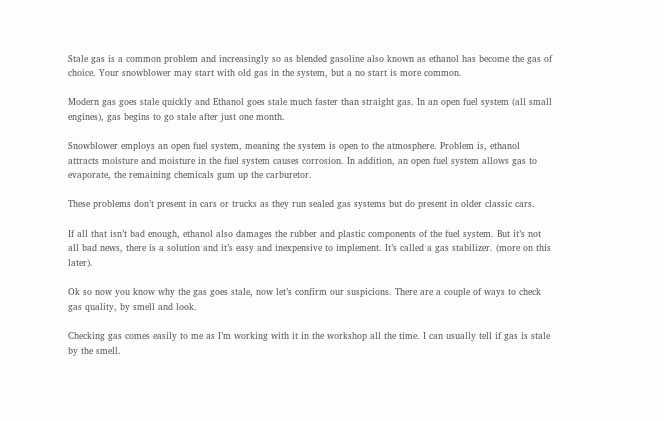Stale gas is a common problem and increasingly so as blended gasoline also known as ethanol has become the gas of choice. Your snowblower may start with old gas in the system, but a no start is more common.

Modern gas goes stale quickly and Ethanol goes stale much faster than straight gas. In an open fuel system (all small engines), gas begins to go stale after just one month.

Snowblower employs an open fuel system, meaning the system is open to the atmosphere. Problem is, ethanol attracts moisture and moisture in the fuel system causes corrosion. In addition, an open fuel system allows gas to evaporate, the remaining chemicals gum up the carburetor.

These problems don’t present in cars or trucks as they run sealed gas systems but do present in older classic cars.

If all that isn’t bad enough, ethanol also damages the rubber and plastic components of the fuel system. But it’s not all bad news, there is a solution and it’s easy and inexpensive to implement. It’s called a gas stabilizer. (more on this later).

Ok so now you know why the gas goes stale, now let’s confirm our suspicions. There are a couple of ways to check gas quality, by smell and look.

Checking gas comes easily to me as I’m working with it in the workshop all the time. I can usually tell if gas is stale by the smell.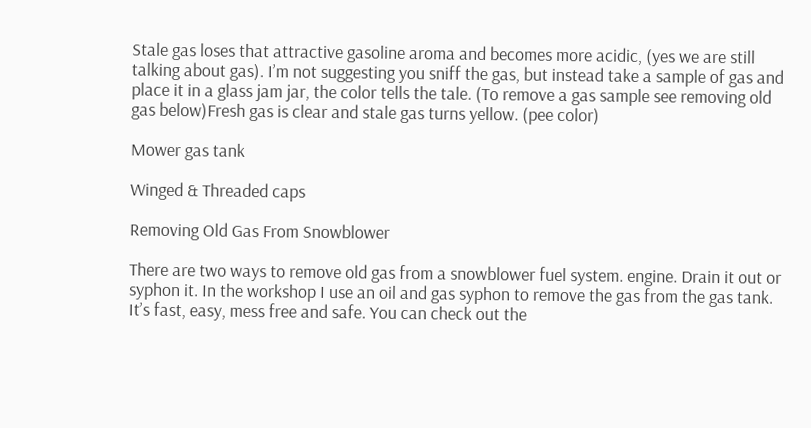Stale gas loses that attractive gasoline aroma and becomes more acidic, (yes we are still talking about gas). I’m not suggesting you sniff the gas, but instead take a sample of gas and place it in a glass jam jar, the color tells the tale. (To remove a gas sample see removing old gas below)Fresh gas is clear and stale gas turns yellow. (pee color)

Mower gas tank

Winged & Threaded caps

Removing Old Gas From Snowblower

There are two ways to remove old gas from a snowblower fuel system. engine. Drain it out or syphon it. In the workshop I use an oil and gas syphon to remove the gas from the gas tank. It’s fast, easy, mess free and safe. You can check out the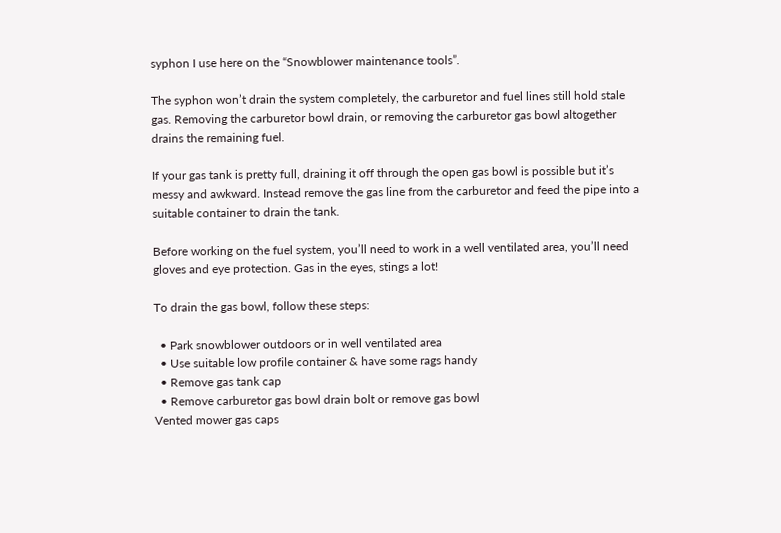syphon I use here on the “Snowblower maintenance tools”.

The syphon won’t drain the system completely, the carburetor and fuel lines still hold stale gas. Removing the carburetor bowl drain, or removing the carburetor gas bowl altogether drains the remaining fuel.

If your gas tank is pretty full, draining it off through the open gas bowl is possible but it’s messy and awkward. Instead remove the gas line from the carburetor and feed the pipe into a suitable container to drain the tank.

Before working on the fuel system, you’ll need to work in a well ventilated area, you’ll need gloves and eye protection. Gas in the eyes, stings a lot!

To drain the gas bowl, follow these steps:

  • Park snowblower outdoors or in well ventilated area
  • Use suitable low profile container & have some rags handy
  • Remove gas tank cap
  • Remove carburetor gas bowl drain bolt or remove gas bowl
Vented mower gas caps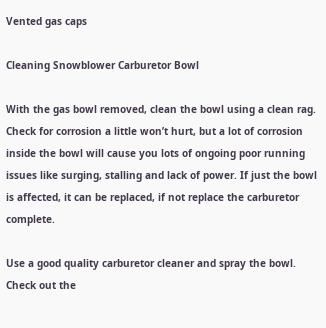Vented gas caps

Cleaning Snowblower Carburetor Bowl

With the gas bowl removed, clean the bowl using a clean rag. Check for corrosion a little won’t hurt, but a lot of corrosion inside the bowl will cause you lots of ongoing poor running issues like surging, stalling and lack of power. If just the bowl is affected, it can be replaced, if not replace the carburetor complete.

Use a good quality carburetor cleaner and spray the bowl. Check out the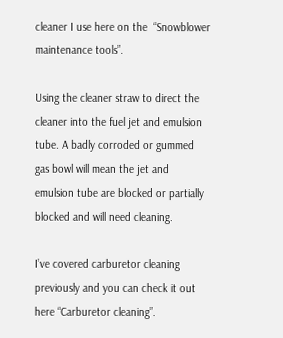cleaner I use here on the  “Snowblower maintenance tools”.

Using the cleaner straw to direct the cleaner into the fuel jet and emulsion tube. A badly corroded or gummed gas bowl will mean the jet and emulsion tube are blocked or partially blocked and will need cleaning.

I’ve covered carburetor cleaning previously and you can check it out here “Carburetor cleaning”.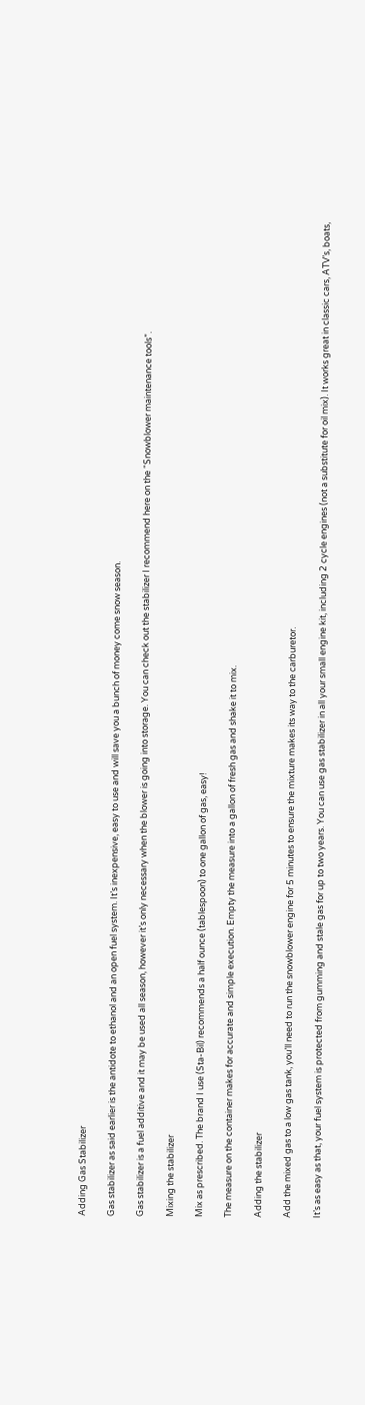Adding Gas Stabilizer

Gas stabilizer as said earlier is the antidote to ethanol and an open fuel system. It’s inexpensive, easy to use and will save you a bunch of money come snow season.

Gas stabilizer is a fuel additive and it may be used all season, however it’s only necessary when the blower is going into storage. You can check out the stabilizer I recommend here on the “Snowblower maintenance tools”.

Mixing the stabilizer

Mix as prescribed. The brand I use (Sta-Bil) recommends a half ounce (tablespoon) to one gallon of gas, easy!

The measure on the container makes for accurate and simple execution. Empty the measure into a gallon of fresh gas and shake it to mix.

Adding the stabilizer

Add the mixed gas to a low gas tank, you’ll need to run the snowblower engine for 5 minutes to ensure the mixture makes its way to the carburetor.

It’s as easy as that, your fuel system is protected from gumming and stale gas for up to two years. You can use gas stabilizer in all your small engine kit, including 2 cycle engines (not a substitute for oil mix). It works great in classic cars, ATV’s, boats,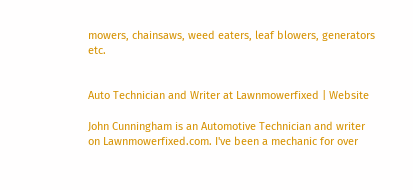mowers, chainsaws, weed eaters, leaf blowers, generators etc.


Auto Technician and Writer at Lawnmowerfixed | Website

John Cunningham is an Automotive Technician and writer on Lawnmowerfixed.com. I've been a mechanic for over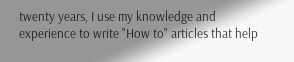twenty years, I use my knowledge and experience to write "How to" articles that help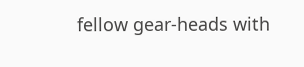fellow gear-heads with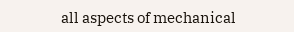all aspects of mechanical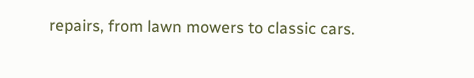repairs, from lawn mowers to classic cars.